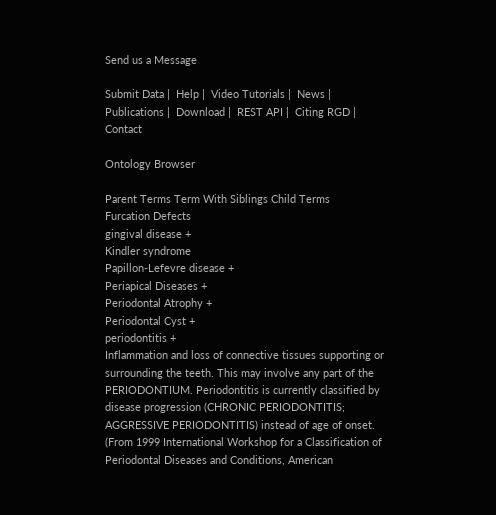Send us a Message

Submit Data |  Help |  Video Tutorials |  News |  Publications |  Download |  REST API |  Citing RGD |  Contact

Ontology Browser

Parent Terms Term With Siblings Child Terms
Furcation Defects
gingival disease +
Kindler syndrome
Papillon-Lefevre disease +
Periapical Diseases +
Periodontal Atrophy +
Periodontal Cyst +
periodontitis +
Inflammation and loss of connective tissues supporting or surrounding the teeth. This may involve any part of the PERIODONTIUM. Periodontitis is currently classified by disease progression (CHRONIC PERIODONTITIS; AGGRESSIVE PERIODONTITIS) instead of age of onset. (From 1999 International Workshop for a Classification of Periodontal Diseases and Conditions, American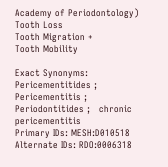Academy of Periodontology)
Tooth Loss
Tooth Migration +
Tooth Mobility

Exact Synonyms: Pericementitides ;   Pericementitis ;   Periodontitides ;   chronic pericementitis
Primary IDs: MESH:D010518
Alternate IDs: RDO:0006318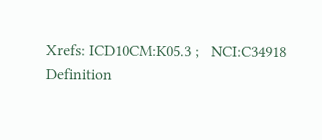Xrefs: ICD10CM:K05.3 ;   NCI:C34918
Definition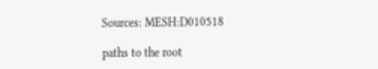Sources: MESH:D010518

paths to the root